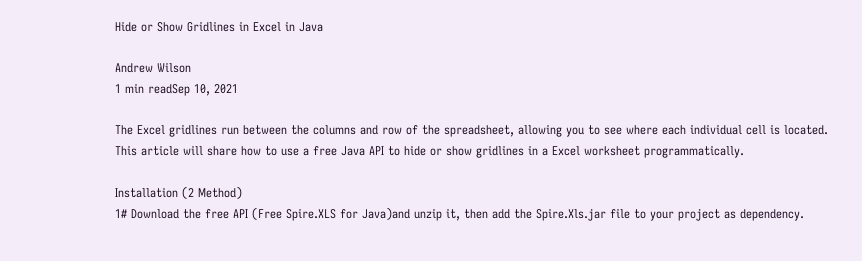Hide or Show Gridlines in Excel in Java

Andrew Wilson
1 min readSep 10, 2021

The Excel gridlines run between the columns and row of the spreadsheet, allowing you to see where each individual cell is located. This article will share how to use a free Java API to hide or show gridlines in a Excel worksheet programmatically.

Installation (2 Method)
1# Download the free API (Free Spire.XLS for Java)and unzip it, then add the Spire.Xls.jar file to your project as dependency.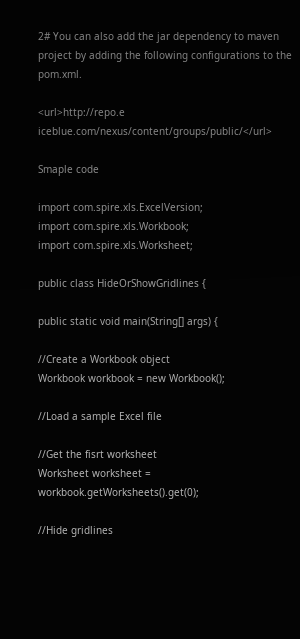2# You can also add the jar dependency to maven project by adding the following configurations to the pom.xml.

<url>http://repo.e iceblue.com/nexus/content/groups/public/</url>

Smaple code

import com.spire.xls.ExcelVersion;
import com.spire.xls.Workbook;
import com.spire.xls.Worksheet;

public class HideOrShowGridlines {

public static void main(String[] args) {

//Create a Workbook object
Workbook workbook = new Workbook();

//Load a sample Excel file

//Get the fisrt worksheet
Worksheet worksheet = workbook.getWorksheets().get(0);

//Hide gridlines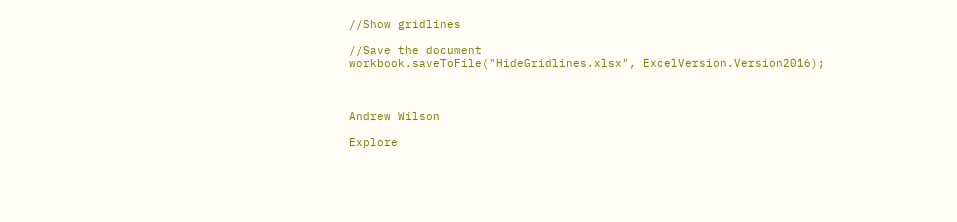//Show gridlines

//Save the document
workbook.saveToFile("HideGridlines.xlsx", ExcelVersion.Version2016);



Andrew Wilson

Explore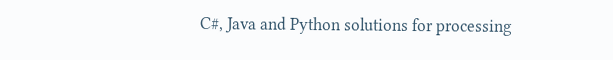C#, Java and Python solutions for processing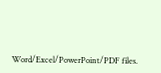Word/Excel/PowerPoint/PDF files.